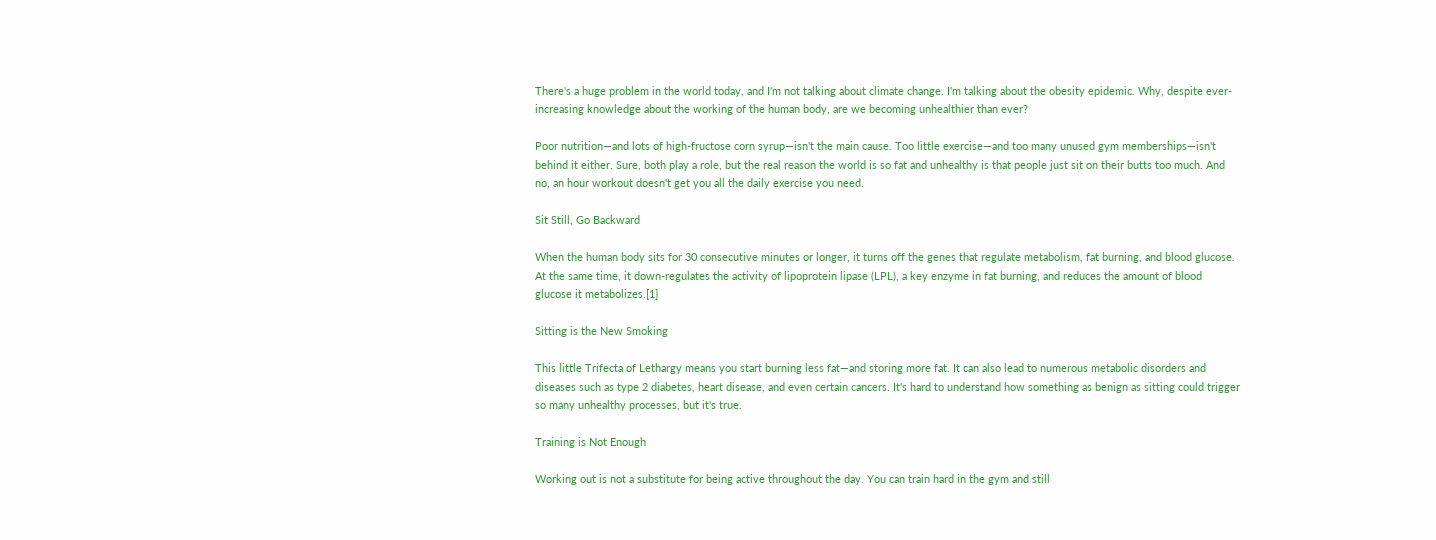There's a huge problem in the world today, and I'm not talking about climate change. I'm talking about the obesity epidemic. Why, despite ever-increasing knowledge about the working of the human body, are we becoming unhealthier than ever?

Poor nutrition—and lots of high-fructose corn syrup—isn't the main cause. Too little exercise—and too many unused gym memberships—isn't behind it either. Sure, both play a role, but the real reason the world is so fat and unhealthy is that people just sit on their butts too much. And no, an hour workout doesn't get you all the daily exercise you need.

Sit Still, Go Backward

When the human body sits for 30 consecutive minutes or longer, it turns off the genes that regulate metabolism, fat burning, and blood glucose. At the same time, it down-regulates the activity of lipoprotein lipase (LPL), a key enzyme in fat burning, and reduces the amount of blood glucose it metabolizes.[1]

Sitting is the New Smoking

This little Trifecta of Lethargy means you start burning less fat—and storing more fat. It can also lead to numerous metabolic disorders and diseases such as type 2 diabetes, heart disease, and even certain cancers. It's hard to understand how something as benign as sitting could trigger so many unhealthy processes, but it's true.

Training is Not Enough

Working out is not a substitute for being active throughout the day. You can train hard in the gym and still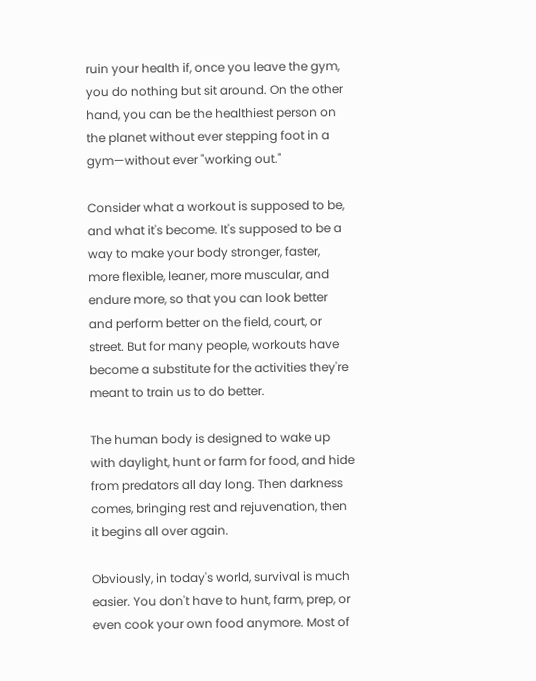ruin your health if, once you leave the gym, you do nothing but sit around. On the other hand, you can be the healthiest person on the planet without ever stepping foot in a gym—without ever "working out."

Consider what a workout is supposed to be, and what it's become. It's supposed to be a way to make your body stronger, faster, more flexible, leaner, more muscular, and endure more, so that you can look better and perform better on the field, court, or street. But for many people, workouts have become a substitute for the activities they're meant to train us to do better.

The human body is designed to wake up with daylight, hunt or farm for food, and hide from predators all day long. Then darkness comes, bringing rest and rejuvenation, then it begins all over again.

Obviously, in today's world, survival is much easier. You don't have to hunt, farm, prep, or even cook your own food anymore. Most of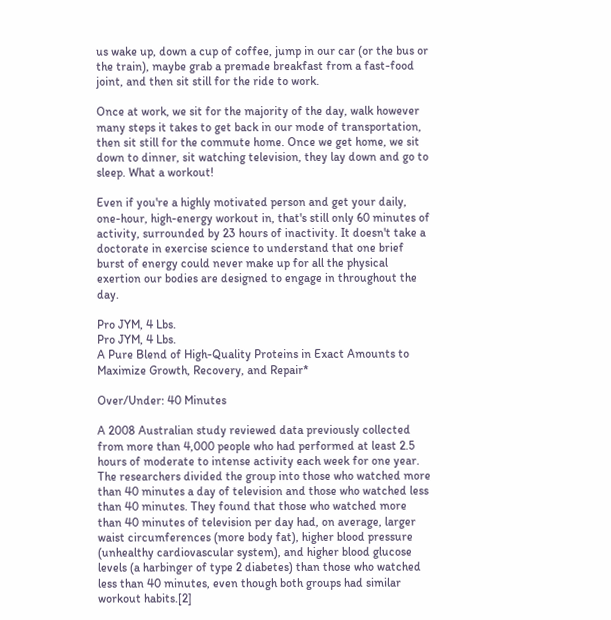us wake up, down a cup of coffee, jump in our car (or the bus or the train), maybe grab a premade breakfast from a fast-food joint, and then sit still for the ride to work.

Once at work, we sit for the majority of the day, walk however many steps it takes to get back in our mode of transportation, then sit still for the commute home. Once we get home, we sit down to dinner, sit watching television, they lay down and go to sleep. What a workout!

Even if you're a highly motivated person and get your daily, one-hour, high-energy workout in, that's still only 60 minutes of activity, surrounded by 23 hours of inactivity. It doesn't take a doctorate in exercise science to understand that one brief burst of energy could never make up for all the physical exertion our bodies are designed to engage in throughout the day.

Pro JYM, 4 Lbs.
Pro JYM, 4 Lbs.
A Pure Blend of High-Quality Proteins in Exact Amounts to Maximize Growth, Recovery, and Repair*

Over/Under: 40 Minutes

A 2008 Australian study reviewed data previously collected from more than 4,000 people who had performed at least 2.5 hours of moderate to intense activity each week for one year. The researchers divided the group into those who watched more than 40 minutes a day of television and those who watched less than 40 minutes. They found that those who watched more than 40 minutes of television per day had, on average, larger waist circumferences (more body fat), higher blood pressure (unhealthy cardiovascular system), and higher blood glucose levels (a harbinger of type 2 diabetes) than those who watched less than 40 minutes, even though both groups had similar workout habits.[2]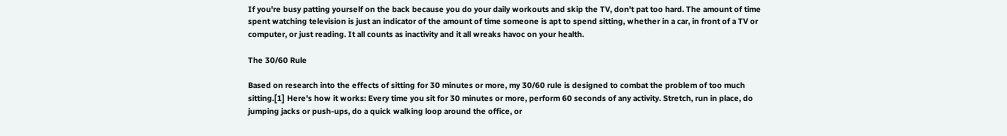If you're busy patting yourself on the back because you do your daily workouts and skip the TV, don't pat too hard. The amount of time spent watching television is just an indicator of the amount of time someone is apt to spend sitting, whether in a car, in front of a TV or computer, or just reading. It all counts as inactivity and it all wreaks havoc on your health.

The 30/60 Rule

Based on research into the effects of sitting for 30 minutes or more, my 30/60 rule is designed to combat the problem of too much sitting.[1] Here's how it works: Every time you sit for 30 minutes or more, perform 60 seconds of any activity. Stretch, run in place, do jumping jacks or push-ups, do a quick walking loop around the office, or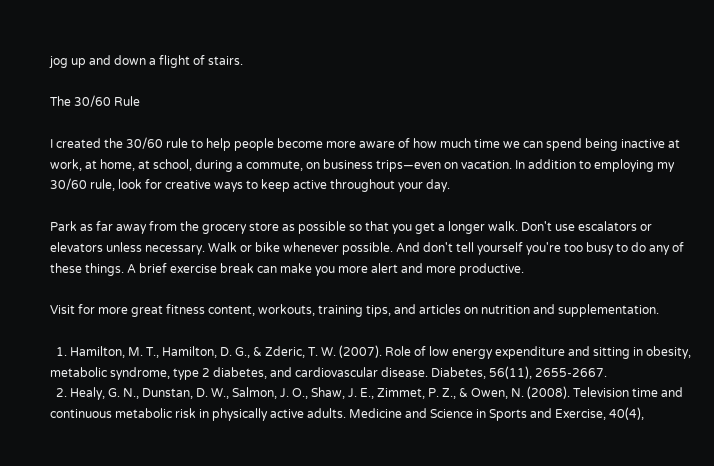jog up and down a flight of stairs.

The 30/60 Rule

I created the 30/60 rule to help people become more aware of how much time we can spend being inactive at work, at home, at school, during a commute, on business trips—even on vacation. In addition to employing my 30/60 rule, look for creative ways to keep active throughout your day.

Park as far away from the grocery store as possible so that you get a longer walk. Don't use escalators or elevators unless necessary. Walk or bike whenever possible. And don't tell yourself you're too busy to do any of these things. A brief exercise break can make you more alert and more productive.

Visit for more great fitness content, workouts, training tips, and articles on nutrition and supplementation.

  1. Hamilton, M. T., Hamilton, D. G., & Zderic, T. W. (2007). Role of low energy expenditure and sitting in obesity, metabolic syndrome, type 2 diabetes, and cardiovascular disease. Diabetes, 56(11), 2655-2667.
  2. Healy, G. N., Dunstan, D. W., Salmon, J. O., Shaw, J. E., Zimmet, P. Z., & Owen, N. (2008). Television time and continuous metabolic risk in physically active adults. Medicine and Science in Sports and Exercise, 40(4),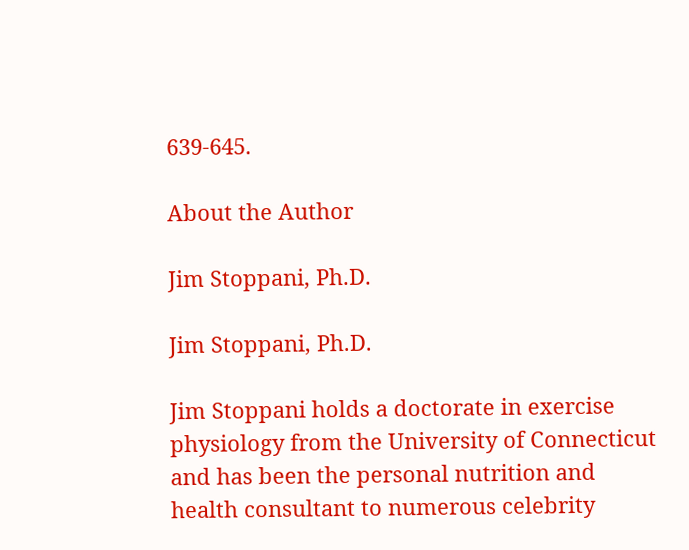639-645.

About the Author

Jim Stoppani, Ph.D.

Jim Stoppani, Ph.D.

Jim Stoppani holds a doctorate in exercise physiology from the University of Connecticut and has been the personal nutrition and health consultant to numerous celebrity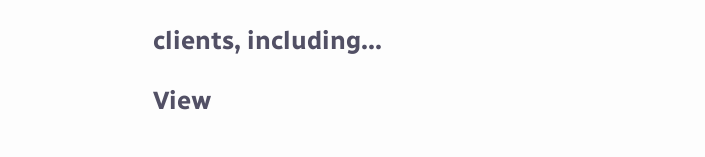clients, including...

View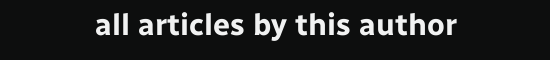all articles by this author